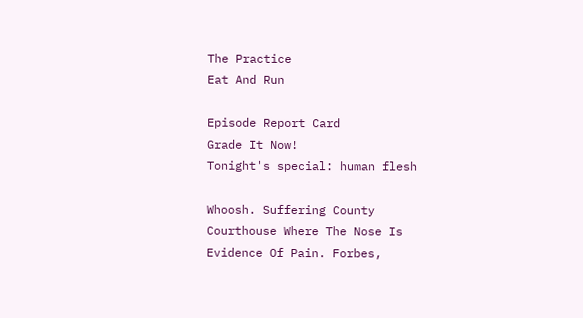The Practice
Eat And Run

Episode Report Card
Grade It Now!
Tonight's special: human flesh

Whoosh. Suffering County Courthouse Where The Nose Is Evidence Of Pain. Forbes,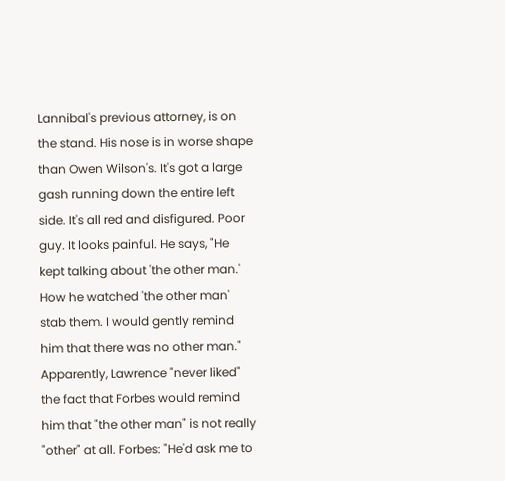Lannibal's previous attorney, is on the stand. His nose is in worse shape than Owen Wilson's. It's got a large gash running down the entire left side. It's all red and disfigured. Poor guy. It looks painful. He says, "He kept talking about 'the other man.' How he watched 'the other man' stab them. I would gently remind him that there was no other man." Apparently, Lawrence "never liked" the fact that Forbes would remind him that "the other man" is not really "other" at all. Forbes: "He'd ask me to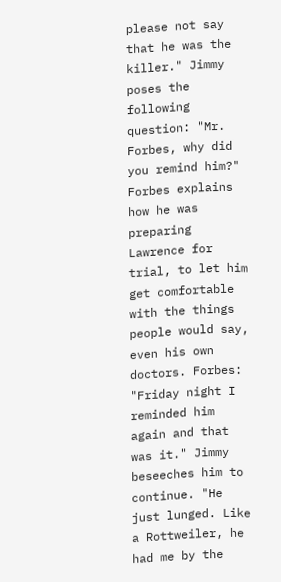please not say that he was the killer." Jimmy poses the following question: "Mr. Forbes, why did you remind him?" Forbes explains how he was preparing Lawrence for trial, to let him get comfortable with the things people would say, even his own doctors. Forbes: "Friday night I reminded him again and that was it." Jimmy beseeches him to continue. "He just lunged. Like a Rottweiler, he had me by the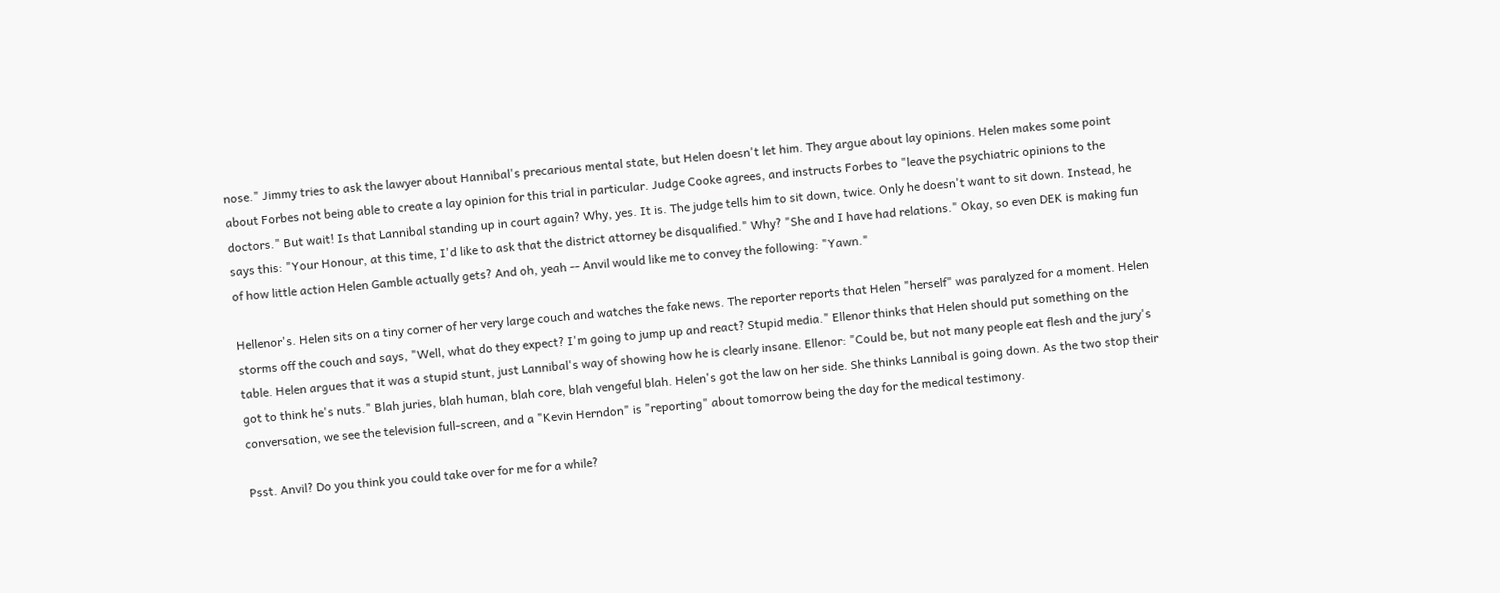nose." Jimmy tries to ask the lawyer about Hannibal's precarious mental state, but Helen doesn't let him. They argue about lay opinions. Helen makes some point about Forbes not being able to create a lay opinion for this trial in particular. Judge Cooke agrees, and instructs Forbes to "leave the psychiatric opinions to the doctors." But wait! Is that Lannibal standing up in court again? Why, yes. It is. The judge tells him to sit down, twice. Only he doesn't want to sit down. Instead, he says this: "Your Honour, at this time, I'd like to ask that the district attorney be disqualified." Why? "She and I have had relations." Okay, so even DEK is making fun of how little action Helen Gamble actually gets? And oh, yeah -- Anvil would like me to convey the following: "Yawn."

Hellenor's. Helen sits on a tiny corner of her very large couch and watches the fake news. The reporter reports that Helen "herself" was paralyzed for a moment. Helen storms off the couch and says, "Well, what do they expect? I'm going to jump up and react? Stupid media." Ellenor thinks that Helen should put something on the table. Helen argues that it was a stupid stunt, just Lannibal's way of showing how he is clearly insane. Ellenor: "Could be, but not many people eat flesh and the jury's got to think he's nuts." Blah juries, blah human, blah core, blah vengeful blah. Helen's got the law on her side. She thinks Lannibal is going down. As the two stop their conversation, we see the television full-screen, and a "Kevin Herndon" is "reporting" about tomorrow being the day for the medical testimony.

Psst. Anvil? Do you think you could take over for me for a while?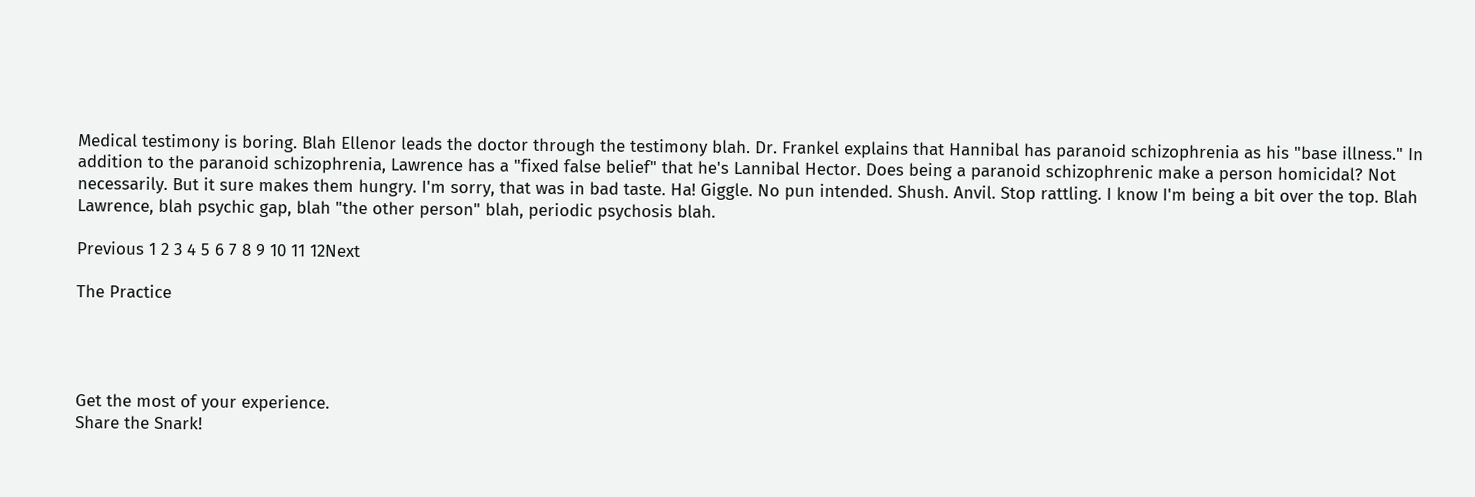Medical testimony is boring. Blah Ellenor leads the doctor through the testimony blah. Dr. Frankel explains that Hannibal has paranoid schizophrenia as his "base illness." In addition to the paranoid schizophrenia, Lawrence has a "fixed false belief" that he's Lannibal Hector. Does being a paranoid schizophrenic make a person homicidal? Not necessarily. But it sure makes them hungry. I'm sorry, that was in bad taste. Ha! Giggle. No pun intended. Shush. Anvil. Stop rattling. I know I'm being a bit over the top. Blah Lawrence, blah psychic gap, blah "the other person" blah, periodic psychosis blah.

Previous 1 2 3 4 5 6 7 8 9 10 11 12Next

The Practice




Get the most of your experience.
Share the Snark!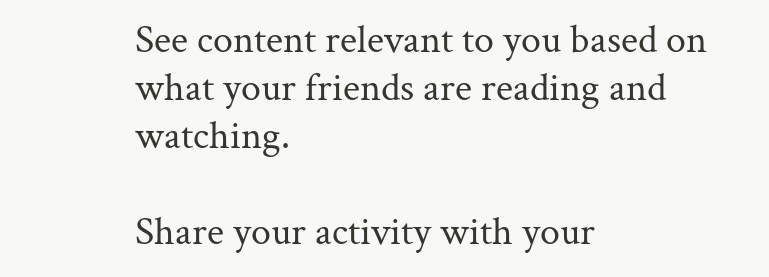See content relevant to you based on what your friends are reading and watching.

Share your activity with your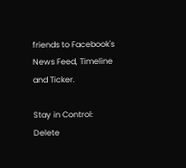friends to Facebook's News Feed, Timeline and Ticker.

Stay in Control: Delete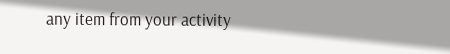any item from your activity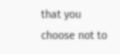that you choose not to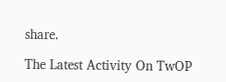share.

The Latest Activity On TwOP